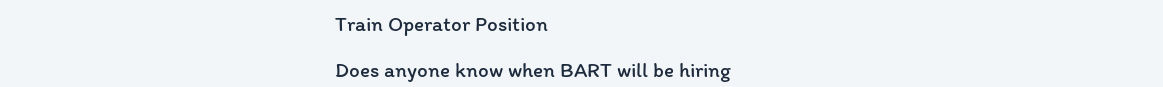Train Operator Position

Does anyone know when BART will be hiring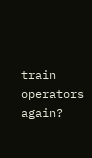train operators again?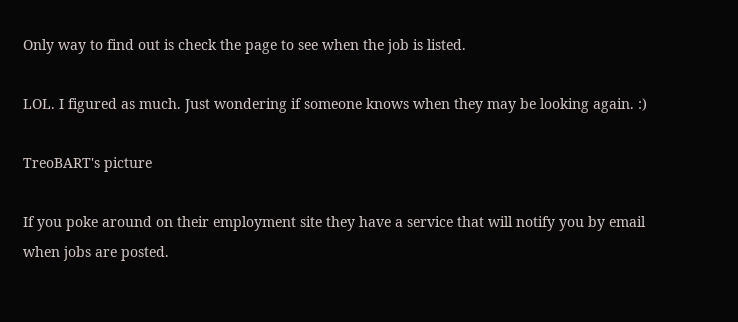Only way to find out is check the page to see when the job is listed.

LOL. I figured as much. Just wondering if someone knows when they may be looking again. :)

TreoBART's picture

If you poke around on their employment site they have a service that will notify you by email when jobs are posted.